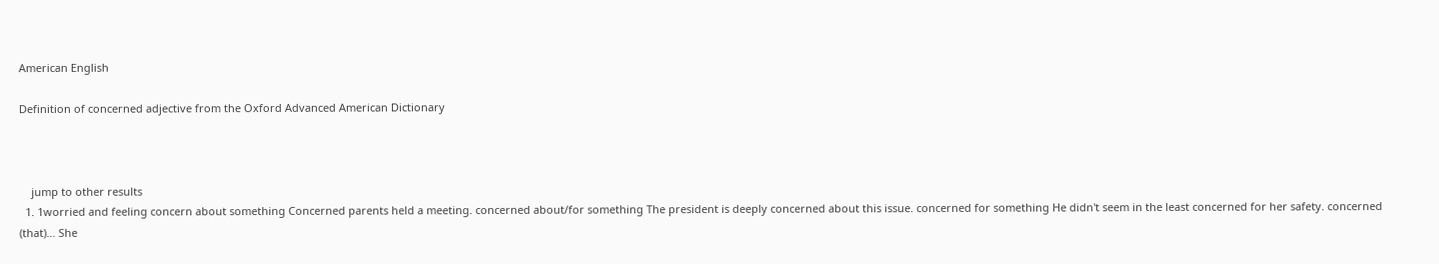American English

Definition of concerned adjective from the Oxford Advanced American Dictionary



    jump to other results
  1. 1worried and feeling concern about something Concerned parents held a meeting. concerned about/for something The president is deeply concerned about this issue. concerned for something He didn't seem in the least concerned for her safety. concerned (that)… She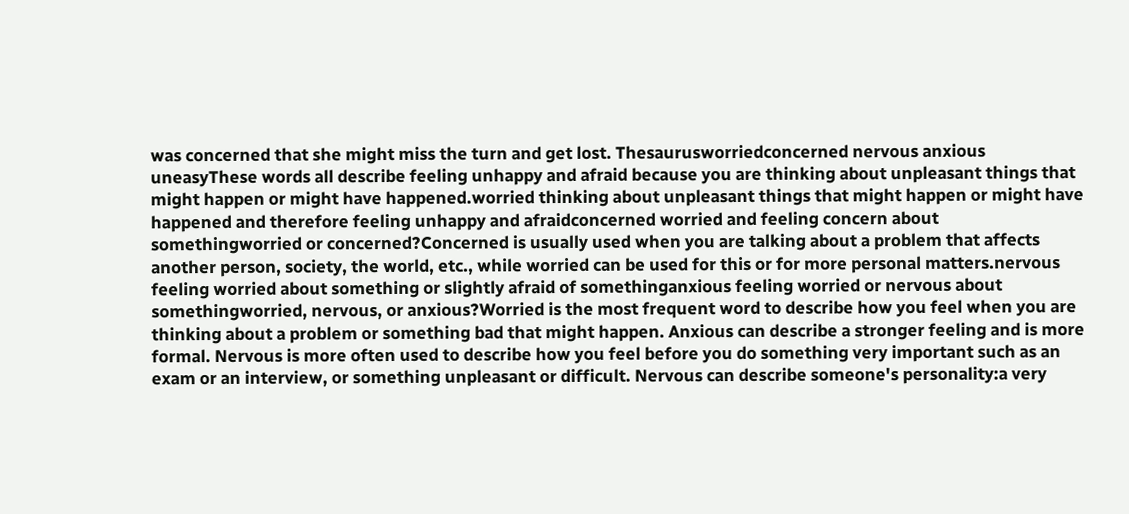was concerned that she might miss the turn and get lost. Thesaurusworriedconcerned nervous anxious uneasyThese words all describe feeling unhappy and afraid because you are thinking about unpleasant things that might happen or might have happened.worried thinking about unpleasant things that might happen or might have happened and therefore feeling unhappy and afraidconcerned worried and feeling concern about somethingworried or concerned?Concerned is usually used when you are talking about a problem that affects another person, society, the world, etc., while worried can be used for this or for more personal matters.nervous feeling worried about something or slightly afraid of somethinganxious feeling worried or nervous about somethingworried, nervous, or anxious?Worried is the most frequent word to describe how you feel when you are thinking about a problem or something bad that might happen. Anxious can describe a stronger feeling and is more formal. Nervous is more often used to describe how you feel before you do something very important such as an exam or an interview, or something unpleasant or difficult. Nervous can describe someone's personality:a very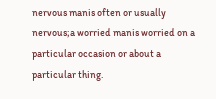nervous manis often or usually nervous;a worried manis worried on a particular occasion or about a particular thing.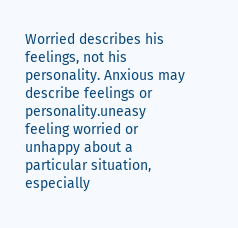Worried describes his feelings, not his personality. Anxious may describe feelings or personality.uneasy feeling worried or unhappy about a particular situation, especially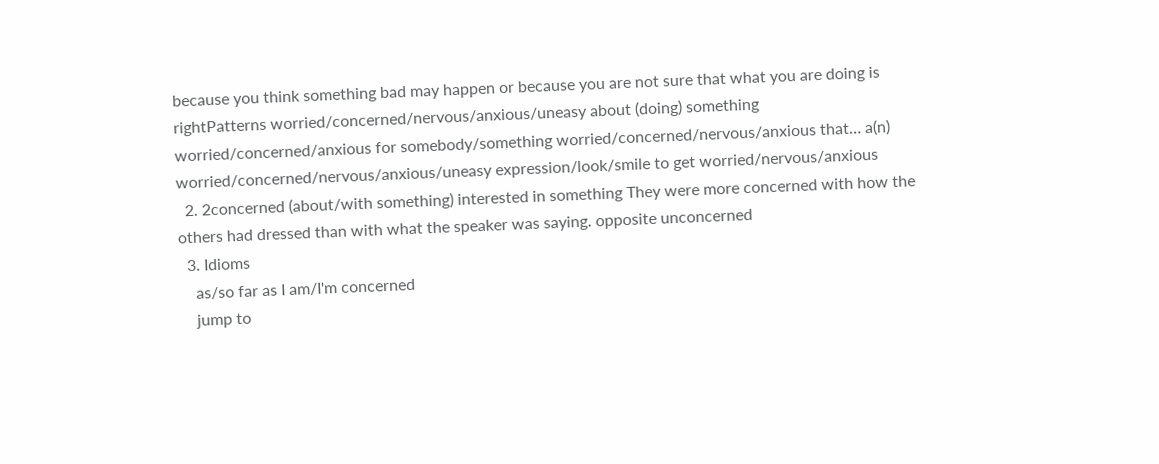because you think something bad may happen or because you are not sure that what you are doing is rightPatterns worried/concerned/nervous/anxious/uneasy about (doing) something worried/concerned/anxious for somebody/something worried/concerned/nervous/anxious that… a(n) worried/concerned/nervous/anxious/uneasy expression/look/smile to get worried/nervous/anxious
  2. 2concerned (about/with something) interested in something They were more concerned with how the others had dressed than with what the speaker was saying. opposite unconcerned
  3. Idioms
    as/so far as I am/I'm concerned
    jump to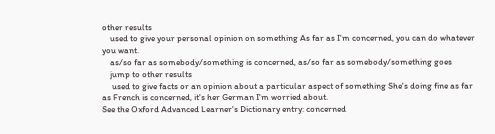other results
    used to give your personal opinion on something As far as I'm concerned, you can do whatever you want.
    as/so far as somebody/something is concerned, as/so far as somebody/something goes
    jump to other results
     used to give facts or an opinion about a particular aspect of something She's doing fine as far as French is concerned, it's her German I'm worried about.
See the Oxford Advanced Learner's Dictionary entry: concerned